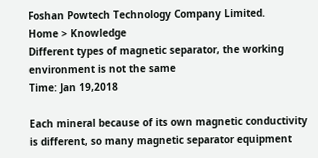Foshan Powtech Technology Company Limited.
Home > Knowledge
Different types of magnetic separator, the working environment is not the same
Time: Jan 19,2018

Each mineral because of its own magnetic conductivity is different, so many magnetic separator equipment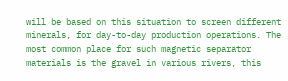will be based on this situation to screen different minerals, for day-to-day production operations. The most common place for such magnetic separator materials is the gravel in various rivers, this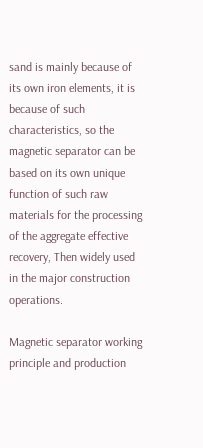sand is mainly because of its own iron elements, it is because of such characteristics, so the magnetic separator can be based on its own unique function of such raw materials for the processing of the aggregate effective recovery, Then widely used in the major construction operations.

Magnetic separator working principle and production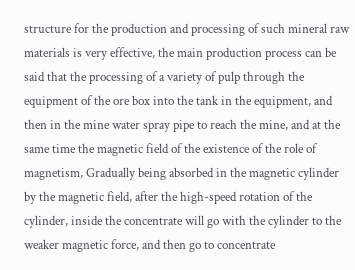structure for the production and processing of such mineral raw materials is very effective, the main production process can be said that the processing of a variety of pulp through the equipment of the ore box into the tank in the equipment, and then in the mine water spray pipe to reach the mine, and at the same time the magnetic field of the existence of the role of magnetism, Gradually being absorbed in the magnetic cylinder by the magnetic field, after the high-speed rotation of the cylinder, inside the concentrate will go with the cylinder to the weaker magnetic force, and then go to concentrate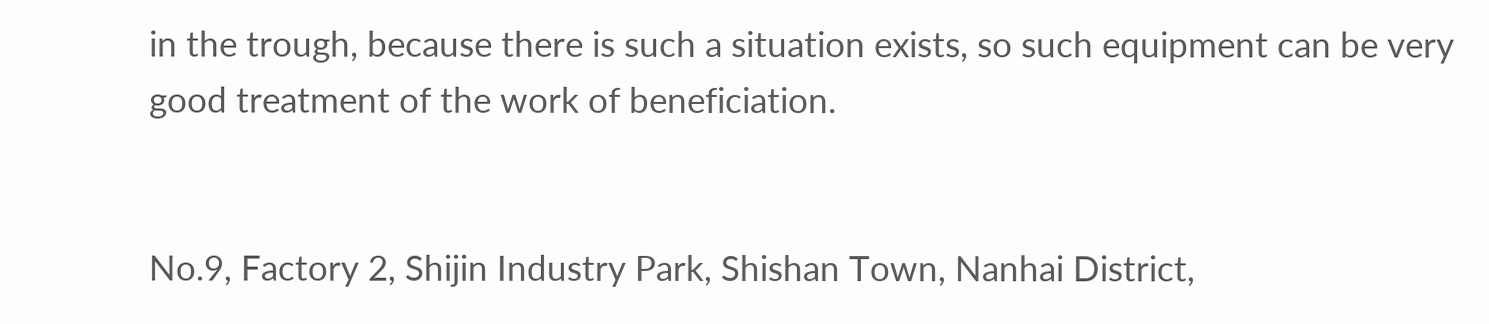in the trough, because there is such a situation exists, so such equipment can be very good treatment of the work of beneficiation.


No.9, Factory 2, Shijin Industry Park, Shishan Town, Nanhai District,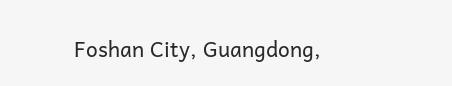Foshan City, Guangdong,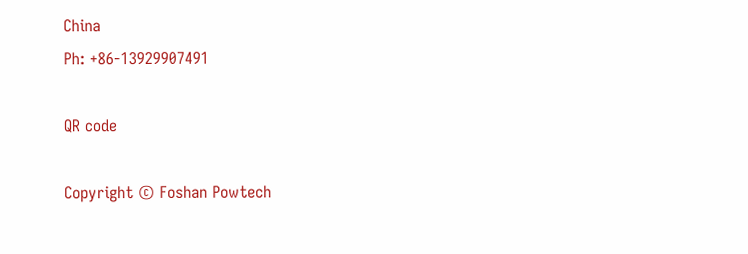China
Ph: +86-13929907491

QR code

Copyright © Foshan Powtech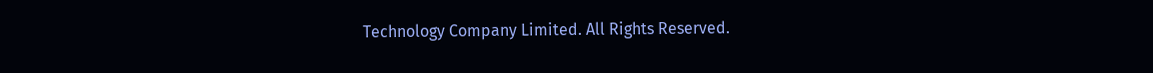Technology Company Limited. All Rights Reserved.